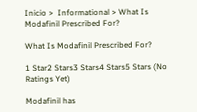Inicio >  Informational > What Is Modafinil Prescribed For?

What Is Modafinil Prescribed For?

1 Star2 Stars3 Stars4 Stars5 Stars (No Ratings Yet)

Modafinil has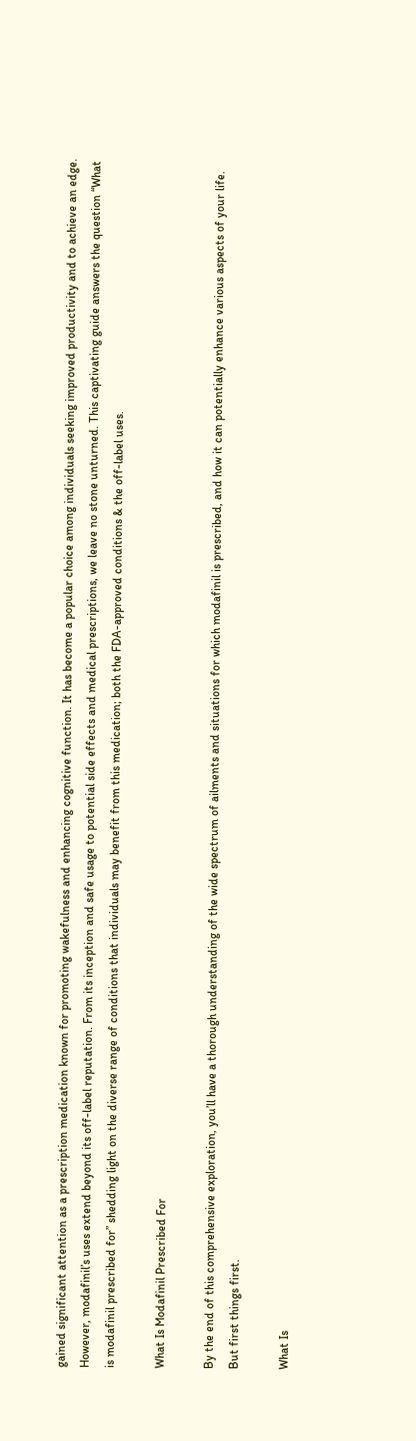gained significant attention as a prescription medication known for promoting wakefulness and enhancing cognitive function. It has become a popular choice among individuals seeking improved productivity and to achieve an edge. However, modafinil’s uses extend beyond its off-label reputation. From its inception and safe usage to potential side effects and medical prescriptions, we leave no stone unturned. This captivating guide answers the question “What is modafinil prescribed for” shedding light on the diverse range of conditions that individuals may benefit from this medication; both the FDA-approved conditions & the off-label uses.

What Is Modafinil Prescribed For

By the end of this comprehensive exploration, you’ll have a thorough understanding of the wide spectrum of ailments and situations for which modafinil is prescribed, and how it can potentially enhance various aspects of your life. But first things first.

What Is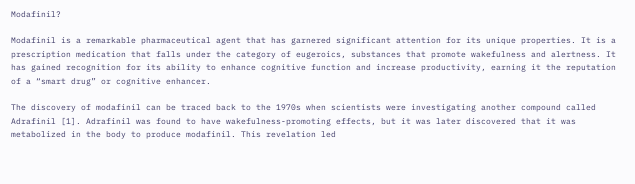Modafinil?

Modafinil is a remarkable pharmaceutical agent that has garnered significant attention for its unique properties. It is a prescription medication that falls under the category of eugeroics, substances that promote wakefulness and alertness. It has gained recognition for its ability to enhance cognitive function and increase productivity, earning it the reputation of a “smart drug” or cognitive enhancer.

The discovery of modafinil can be traced back to the 1970s when scientists were investigating another compound called Adrafinil [1]. Adrafinil was found to have wakefulness-promoting effects, but it was later discovered that it was metabolized in the body to produce modafinil. This revelation led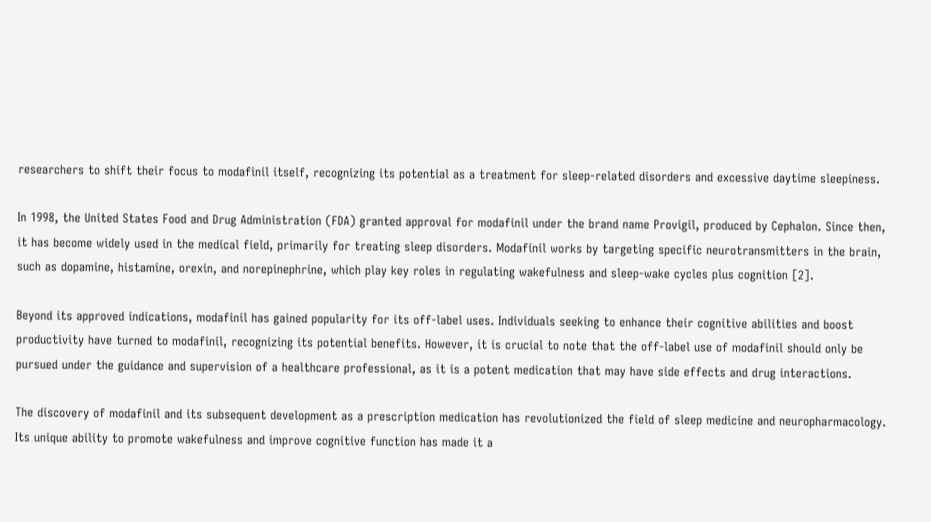researchers to shift their focus to modafinil itself, recognizing its potential as a treatment for sleep-related disorders and excessive daytime sleepiness.

In 1998, the United States Food and Drug Administration (FDA) granted approval for modafinil under the brand name Provigil, produced by Cephalon. Since then, it has become widely used in the medical field, primarily for treating sleep disorders. Modafinil works by targeting specific neurotransmitters in the brain, such as dopamine, histamine, orexin, and norepinephrine, which play key roles in regulating wakefulness and sleep-wake cycles plus cognition [2].

Beyond its approved indications, modafinil has gained popularity for its off-label uses. Individuals seeking to enhance their cognitive abilities and boost productivity have turned to modafinil, recognizing its potential benefits. However, it is crucial to note that the off-label use of modafinil should only be pursued under the guidance and supervision of a healthcare professional, as it is a potent medication that may have side effects and drug interactions.

The discovery of modafinil and its subsequent development as a prescription medication has revolutionized the field of sleep medicine and neuropharmacology. Its unique ability to promote wakefulness and improve cognitive function has made it a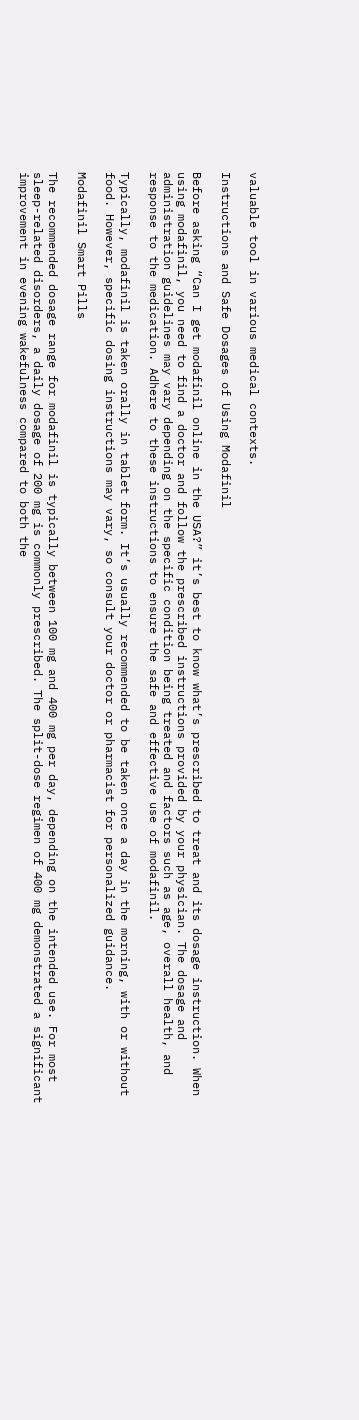valuable tool in various medical contexts.

Instructions and Safe Dosages of Using Modafinil

Before asking “Can I get modafinil online in the USA?” it’s best to know what’s prescribed to treat and its dosage instruction. When using modafinil, you need to find a doctor and follow the prescribed instructions provided by your physician. The dosage and administration guidelines may vary depending on the specific condition being treated and factors such as age, overall health, and response to the medication. Adhere to these instructions to ensure the safe and effective use of modafinil.

Typically, modafinil is taken orally in tablet form. It’s usually recommended to be taken once a day in the morning, with or without food. However, specific dosing instructions may vary, so consult your doctor or pharmacist for personalized guidance.

Modafinil Smart Pills

The recommended dosage range for modafinil is typically between 100 mg and 400 mg per day, depending on the intended use. For most sleep-related disorders, a daily dosage of 200 mg is commonly prescribed. The split-dose regimen of 400 mg demonstrated a significant improvement in evening wakefulness compared to both the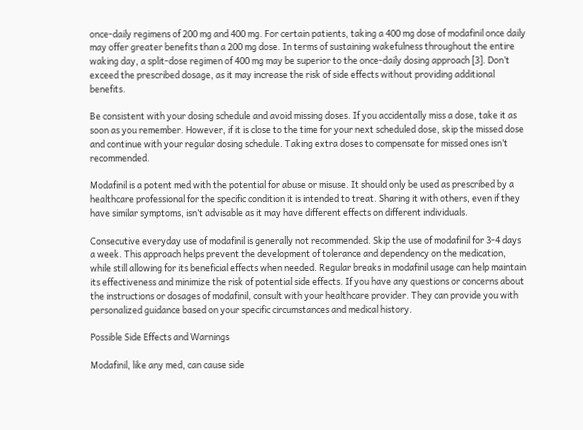once-daily regimens of 200 mg and 400 mg. For certain patients, taking a 400 mg dose of modafinil once daily may offer greater benefits than a 200 mg dose. In terms of sustaining wakefulness throughout the entire waking day, a split-dose regimen of 400 mg may be superior to the once-daily dosing approach [3]. Don’t exceed the prescribed dosage, as it may increase the risk of side effects without providing additional benefits.

Be consistent with your dosing schedule and avoid missing doses. If you accidentally miss a dose, take it as soon as you remember. However, if it is close to the time for your next scheduled dose, skip the missed dose and continue with your regular dosing schedule. Taking extra doses to compensate for missed ones isn’t recommended.

Modafinil is a potent med with the potential for abuse or misuse. It should only be used as prescribed by a healthcare professional for the specific condition it is intended to treat. Sharing it with others, even if they have similar symptoms, isn’t advisable as it may have different effects on different individuals.

Consecutive everyday use of modafinil is generally not recommended. Skip the use of modafinil for 3-4 days a week. This approach helps prevent the development of tolerance and dependency on the medication, while still allowing for its beneficial effects when needed. Regular breaks in modafinil usage can help maintain its effectiveness and minimize the risk of potential side effects. If you have any questions or concerns about the instructions or dosages of modafinil, consult with your healthcare provider. They can provide you with personalized guidance based on your specific circumstances and medical history.

Possible Side Effects and Warnings

Modafinil, like any med, can cause side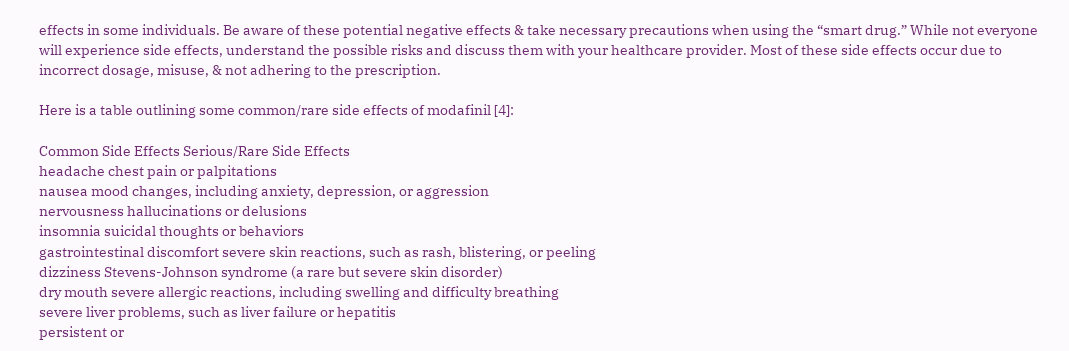effects in some individuals. Be aware of these potential negative effects & take necessary precautions when using the “smart drug.” While not everyone will experience side effects, understand the possible risks and discuss them with your healthcare provider. Most of these side effects occur due to incorrect dosage, misuse, & not adhering to the prescription.

Here is a table outlining some common/rare side effects of modafinil [4]:

Common Side Effects Serious/Rare Side Effects
headache chest pain or palpitations
nausea mood changes, including anxiety, depression, or aggression
nervousness hallucinations or delusions
insomnia suicidal thoughts or behaviors
gastrointestinal discomfort severe skin reactions, such as rash, blistering, or peeling
dizziness Stevens-Johnson syndrome (a rare but severe skin disorder)
dry mouth severe allergic reactions, including swelling and difficulty breathing
severe liver problems, such as liver failure or hepatitis
persistent or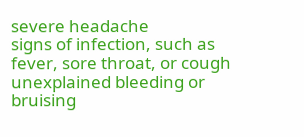severe headache
signs of infection, such as fever, sore throat, or cough
unexplained bleeding or bruising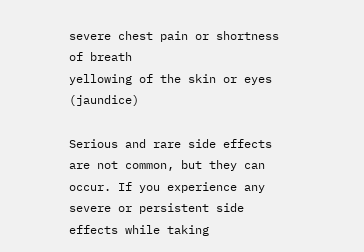severe chest pain or shortness of breath
yellowing of the skin or eyes (jaundice)

Serious and rare side effects are not common, but they can occur. If you experience any severe or persistent side effects while taking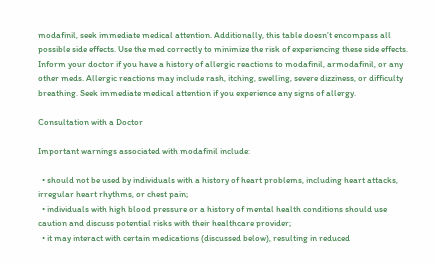modafinil, seek immediate medical attention. Additionally, this table doesn’t encompass all possible side effects. Use the med correctly to minimize the risk of experiencing these side effects. Inform your doctor if you have a history of allergic reactions to modafinil, armodafinil, or any other meds. Allergic reactions may include rash, itching, swelling, severe dizziness, or difficulty breathing. Seek immediate medical attention if you experience any signs of allergy.

Consultation with a Doctor

Important warnings associated with modafinil include:

  • should not be used by individuals with a history of heart problems, including heart attacks, irregular heart rhythms, or chest pain;
  • individuals with high blood pressure or a history of mental health conditions should use caution and discuss potential risks with their healthcare provider;
  • it may interact with certain medications (discussed below), resulting in reduced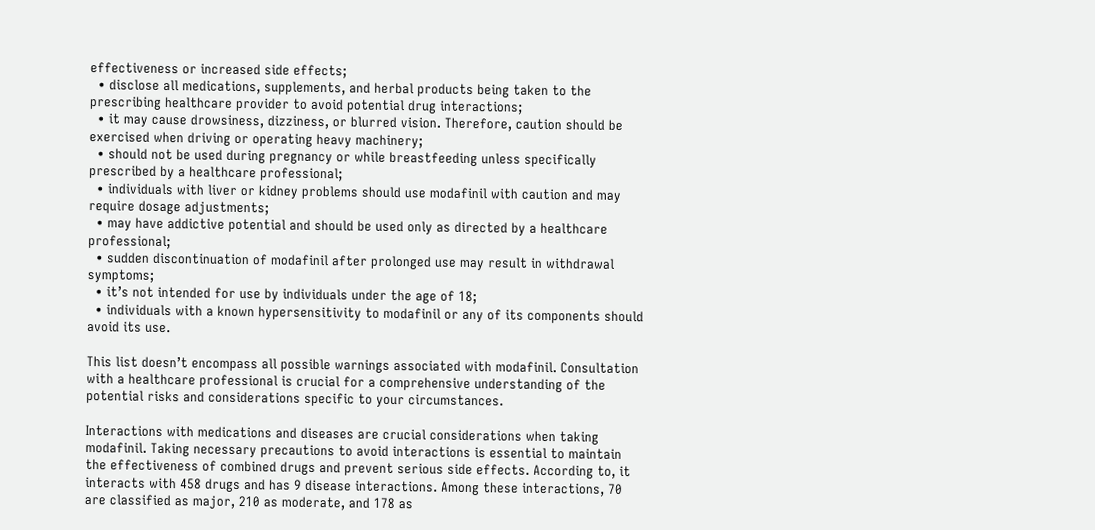effectiveness or increased side effects;
  • disclose all medications, supplements, and herbal products being taken to the prescribing healthcare provider to avoid potential drug interactions;
  • it may cause drowsiness, dizziness, or blurred vision. Therefore, caution should be exercised when driving or operating heavy machinery;
  • should not be used during pregnancy or while breastfeeding unless specifically prescribed by a healthcare professional;
  • individuals with liver or kidney problems should use modafinil with caution and may require dosage adjustments;
  • may have addictive potential and should be used only as directed by a healthcare professional;
  • sudden discontinuation of modafinil after prolonged use may result in withdrawal symptoms;
  • it’s not intended for use by individuals under the age of 18;
  • individuals with a known hypersensitivity to modafinil or any of its components should avoid its use.

This list doesn’t encompass all possible warnings associated with modafinil. Consultation with a healthcare professional is crucial for a comprehensive understanding of the potential risks and considerations specific to your circumstances.

Interactions with medications and diseases are crucial considerations when taking modafinil. Taking necessary precautions to avoid interactions is essential to maintain the effectiveness of combined drugs and prevent serious side effects. According to, it interacts with 458 drugs and has 9 disease interactions. Among these interactions, 70 are classified as major, 210 as moderate, and 178 as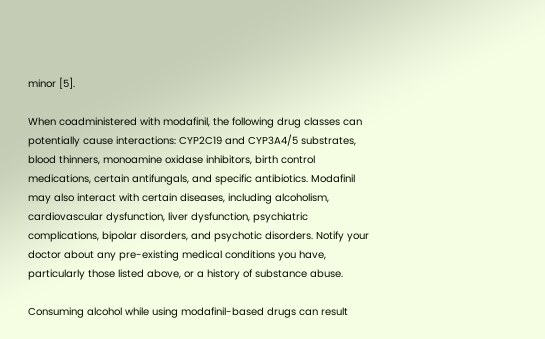minor [5].

When coadministered with modafinil, the following drug classes can potentially cause interactions: CYP2C19 and CYP3A4/5 substrates, blood thinners, monoamine oxidase inhibitors, birth control medications, certain antifungals, and specific antibiotics. Modafinil may also interact with certain diseases, including alcoholism, cardiovascular dysfunction, liver dysfunction, psychiatric complications, bipolar disorders, and psychotic disorders. Notify your doctor about any pre-existing medical conditions you have, particularly those listed above, or a history of substance abuse.

Consuming alcohol while using modafinil-based drugs can result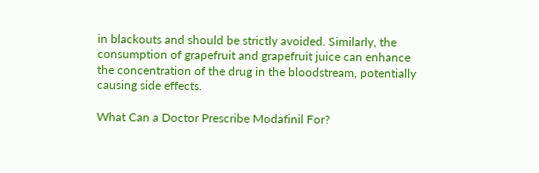in blackouts and should be strictly avoided. Similarly, the consumption of grapefruit and grapefruit juice can enhance the concentration of the drug in the bloodstream, potentially causing side effects.

What Can a Doctor Prescribe Modafinil For?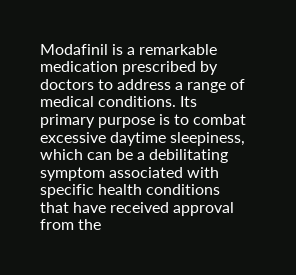Modafinil is a remarkable medication prescribed by doctors to address a range of medical conditions. Its primary purpose is to combat excessive daytime sleepiness, which can be a debilitating symptom associated with specific health conditions that have received approval from the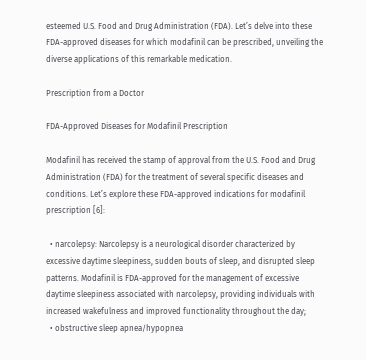esteemed U.S. Food and Drug Administration (FDA). Let’s delve into these FDA-approved diseases for which modafinil can be prescribed, unveiling the diverse applications of this remarkable medication.

Prescription from a Doctor

FDA-Approved Diseases for Modafinil Prescription

Modafinil has received the stamp of approval from the U.S. Food and Drug Administration (FDA) for the treatment of several specific diseases and conditions. Let’s explore these FDA-approved indications for modafinil prescription [6]:

  • narcolepsy: Narcolepsy is a neurological disorder characterized by excessive daytime sleepiness, sudden bouts of sleep, and disrupted sleep patterns. Modafinil is FDA-approved for the management of excessive daytime sleepiness associated with narcolepsy, providing individuals with increased wakefulness and improved functionality throughout the day;
  • obstructive sleep apnea/hypopnea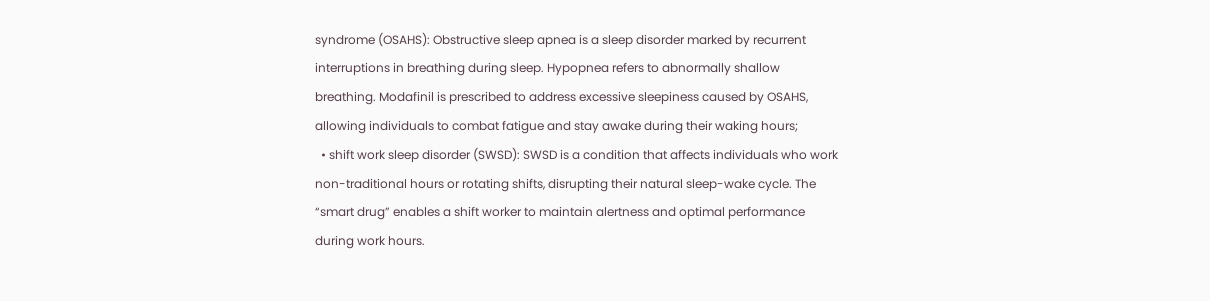syndrome (OSAHS): Obstructive sleep apnea is a sleep disorder marked by recurrent interruptions in breathing during sleep. Hypopnea refers to abnormally shallow breathing. Modafinil is prescribed to address excessive sleepiness caused by OSAHS, allowing individuals to combat fatigue and stay awake during their waking hours;
  • shift work sleep disorder (SWSD): SWSD is a condition that affects individuals who work non-traditional hours or rotating shifts, disrupting their natural sleep-wake cycle. The “smart drug” enables a shift worker to maintain alertness and optimal performance during work hours.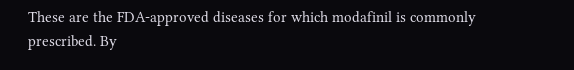These are the FDA-approved diseases for which modafinil is commonly prescribed. By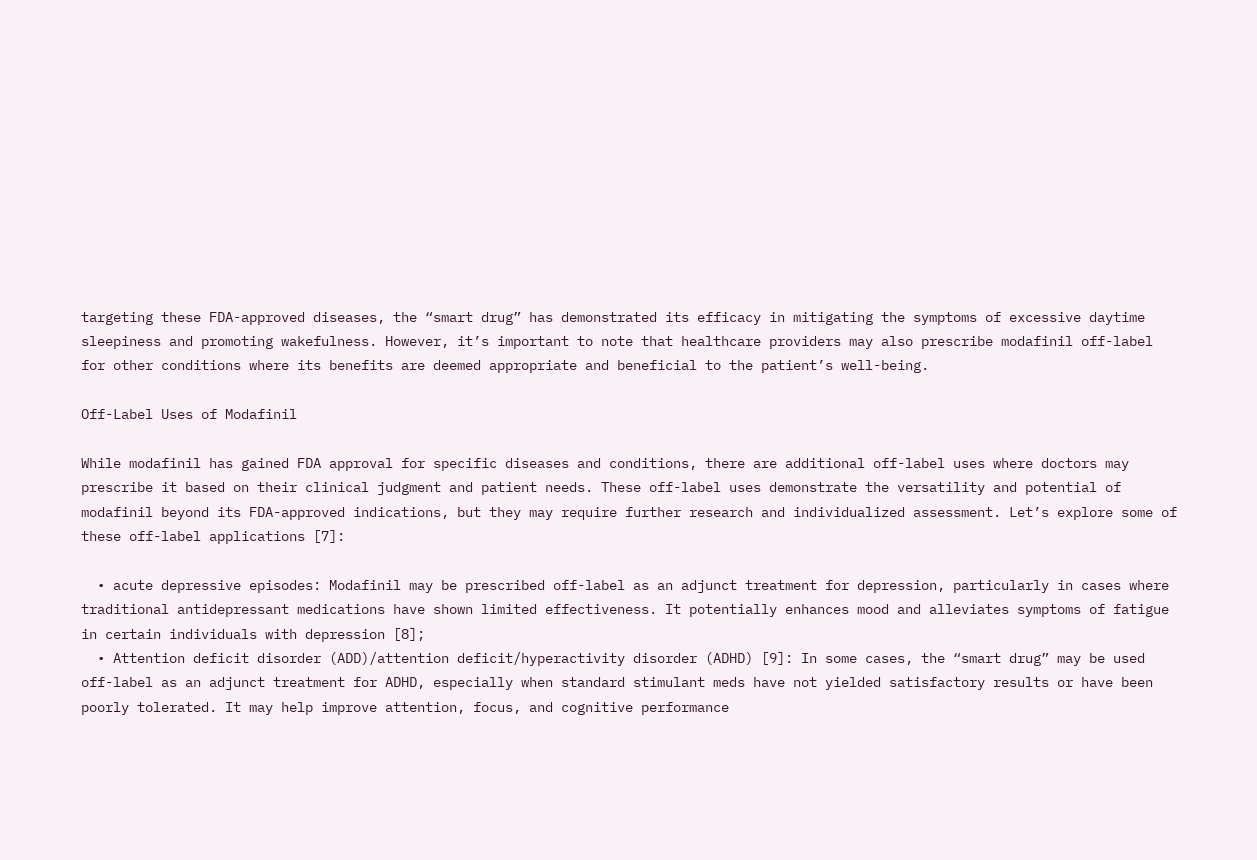targeting these FDA-approved diseases, the “smart drug” has demonstrated its efficacy in mitigating the symptoms of excessive daytime sleepiness and promoting wakefulness. However, it’s important to note that healthcare providers may also prescribe modafinil off-label for other conditions where its benefits are deemed appropriate and beneficial to the patient’s well-being.

Off-Label Uses of Modafinil

While modafinil has gained FDA approval for specific diseases and conditions, there are additional off-label uses where doctors may prescribe it based on their clinical judgment and patient needs. These off-label uses demonstrate the versatility and potential of modafinil beyond its FDA-approved indications, but they may require further research and individualized assessment. Let’s explore some of these off-label applications [7]:

  • acute depressive episodes: Modafinil may be prescribed off-label as an adjunct treatment for depression, particularly in cases where traditional antidepressant medications have shown limited effectiveness. It potentially enhances mood and alleviates symptoms of fatigue in certain individuals with depression [8];
  • Attention deficit disorder (ADD)/attention deficit/hyperactivity disorder (ADHD) [9]: In some cases, the “smart drug” may be used off-label as an adjunct treatment for ADHD, especially when standard stimulant meds have not yielded satisfactory results or have been poorly tolerated. It may help improve attention, focus, and cognitive performance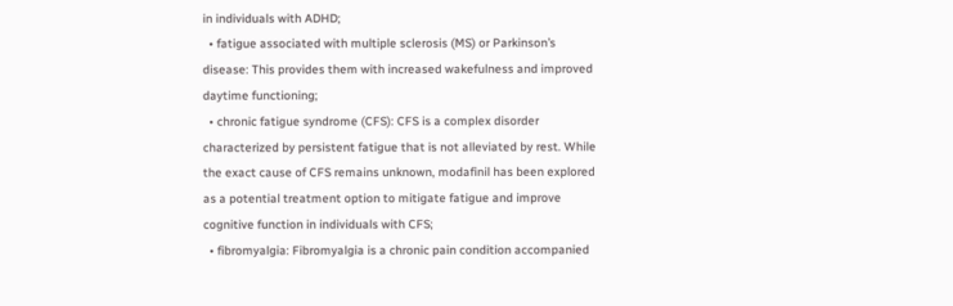in individuals with ADHD;
  • fatigue associated with multiple sclerosis (MS) or Parkinson’s disease: This provides them with increased wakefulness and improved daytime functioning;
  • chronic fatigue syndrome (CFS): CFS is a complex disorder characterized by persistent fatigue that is not alleviated by rest. While the exact cause of CFS remains unknown, modafinil has been explored as a potential treatment option to mitigate fatigue and improve cognitive function in individuals with CFS;
  • fibromyalgia: Fibromyalgia is a chronic pain condition accompanied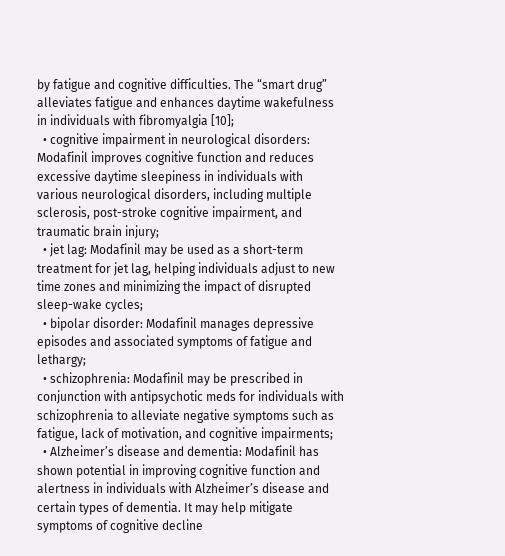by fatigue and cognitive difficulties. The “smart drug” alleviates fatigue and enhances daytime wakefulness in individuals with fibromyalgia [10];
  • cognitive impairment in neurological disorders: Modafinil improves cognitive function and reduces excessive daytime sleepiness in individuals with various neurological disorders, including multiple sclerosis, post-stroke cognitive impairment, and traumatic brain injury;
  • jet lag: Modafinil may be used as a short-term treatment for jet lag, helping individuals adjust to new time zones and minimizing the impact of disrupted sleep-wake cycles;
  • bipolar disorder: Modafinil manages depressive episodes and associated symptoms of fatigue and lethargy;
  • schizophrenia: Modafinil may be prescribed in conjunction with antipsychotic meds for individuals with schizophrenia to alleviate negative symptoms such as fatigue, lack of motivation, and cognitive impairments;
  • Alzheimer’s disease and dementia: Modafinil has shown potential in improving cognitive function and alertness in individuals with Alzheimer’s disease and certain types of dementia. It may help mitigate symptoms of cognitive decline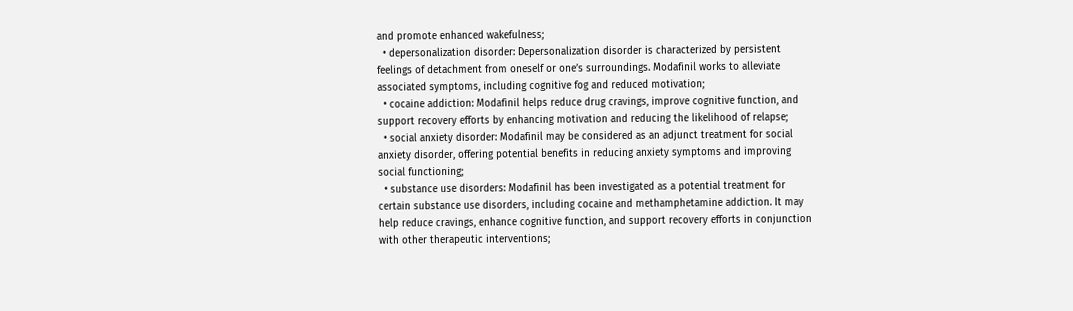and promote enhanced wakefulness;
  • depersonalization disorder: Depersonalization disorder is characterized by persistent feelings of detachment from oneself or one’s surroundings. Modafinil works to alleviate associated symptoms, including cognitive fog and reduced motivation;
  • cocaine addiction: Modafinil helps reduce drug cravings, improve cognitive function, and support recovery efforts by enhancing motivation and reducing the likelihood of relapse;
  • social anxiety disorder: Modafinil may be considered as an adjunct treatment for social anxiety disorder, offering potential benefits in reducing anxiety symptoms and improving social functioning;
  • substance use disorders: Modafinil has been investigated as a potential treatment for certain substance use disorders, including cocaine and methamphetamine addiction. It may help reduce cravings, enhance cognitive function, and support recovery efforts in conjunction with other therapeutic interventions;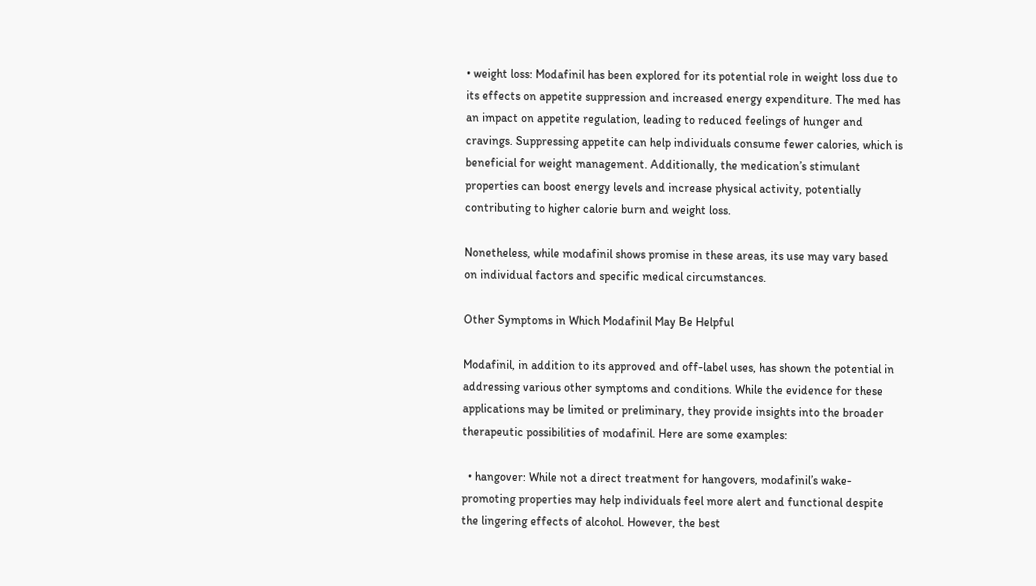• weight loss: Modafinil has been explored for its potential role in weight loss due to its effects on appetite suppression and increased energy expenditure. The med has an impact on appetite regulation, leading to reduced feelings of hunger and cravings. Suppressing appetite can help individuals consume fewer calories, which is beneficial for weight management. Additionally, the medication’s stimulant properties can boost energy levels and increase physical activity, potentially contributing to higher calorie burn and weight loss.

Nonetheless, while modafinil shows promise in these areas, its use may vary based on individual factors and specific medical circumstances.

Other Symptoms in Which Modafinil May Be Helpful

Modafinil, in addition to its approved and off-label uses, has shown the potential in addressing various other symptoms and conditions. While the evidence for these applications may be limited or preliminary, they provide insights into the broader therapeutic possibilities of modafinil. Here are some examples:

  • hangover: While not a direct treatment for hangovers, modafinil’s wake-promoting properties may help individuals feel more alert and functional despite the lingering effects of alcohol. However, the best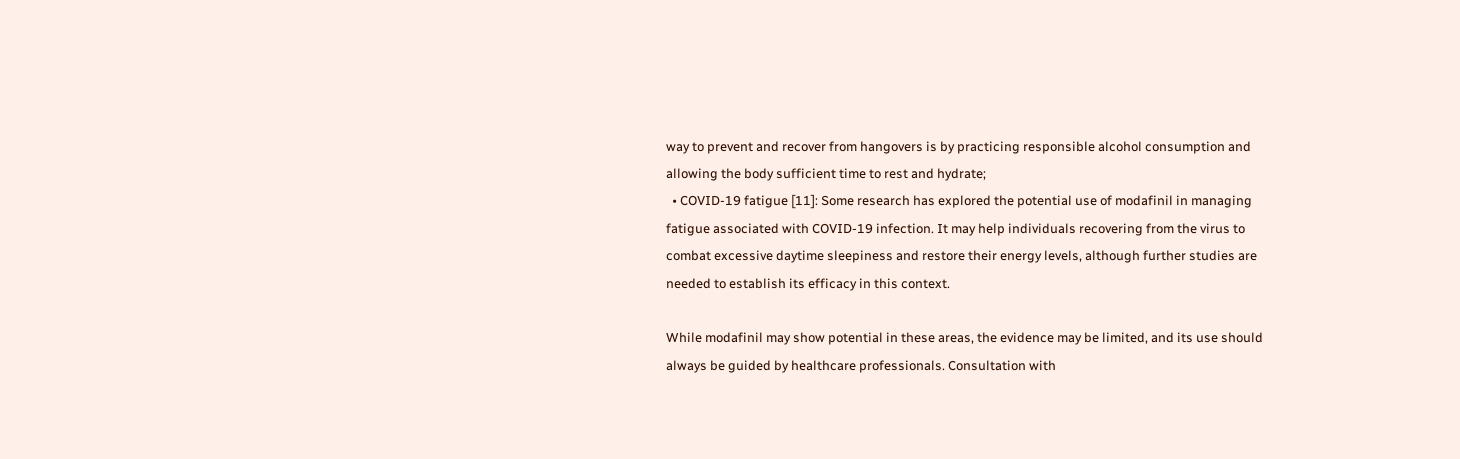way to prevent and recover from hangovers is by practicing responsible alcohol consumption and allowing the body sufficient time to rest and hydrate;
  • COVID-19 fatigue [11]: Some research has explored the potential use of modafinil in managing fatigue associated with COVID-19 infection. It may help individuals recovering from the virus to combat excessive daytime sleepiness and restore their energy levels, although further studies are needed to establish its efficacy in this context.

While modafinil may show potential in these areas, the evidence may be limited, and its use should always be guided by healthcare professionals. Consultation with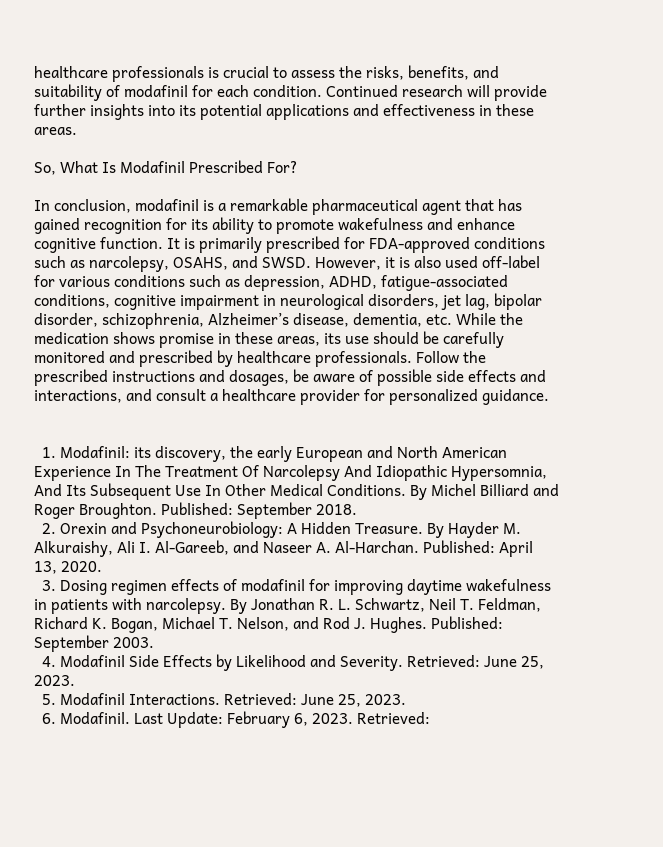healthcare professionals is crucial to assess the risks, benefits, and suitability of modafinil for each condition. Continued research will provide further insights into its potential applications and effectiveness in these areas.

So, What Is Modafinil Prescribed For?

In conclusion, modafinil is a remarkable pharmaceutical agent that has gained recognition for its ability to promote wakefulness and enhance cognitive function. It is primarily prescribed for FDA-approved conditions such as narcolepsy, OSAHS, and SWSD. However, it is also used off-label for various conditions such as depression, ADHD, fatigue-associated conditions, cognitive impairment in neurological disorders, jet lag, bipolar disorder, schizophrenia, Alzheimer’s disease, dementia, etc. While the medication shows promise in these areas, its use should be carefully monitored and prescribed by healthcare professionals. Follow the prescribed instructions and dosages, be aware of possible side effects and interactions, and consult a healthcare provider for personalized guidance.


  1. Modafinil: its discovery, the early European and North American Experience In The Treatment Of Narcolepsy And Idiopathic Hypersomnia, And Its Subsequent Use In Other Medical Conditions. By Michel Billiard and Roger Broughton. Published: September 2018.
  2. Orexin and Psychoneurobiology: A Hidden Treasure. By Hayder M. Alkuraishy, Ali I. Al-Gareeb, and Naseer A. Al-Harchan. Published: April 13, 2020.
  3. Dosing regimen effects of modafinil for improving daytime wakefulness in patients with narcolepsy. By Jonathan R. L. Schwartz, Neil T. Feldman, Richard K. Bogan, Michael T. Nelson, and Rod J. Hughes. Published: September 2003.
  4. Modafinil Side Effects by Likelihood and Severity. Retrieved: June 25, 2023.
  5. Modafinil Interactions. Retrieved: June 25, 2023.
  6. Modafinil. Last Update: February 6, 2023. Retrieved: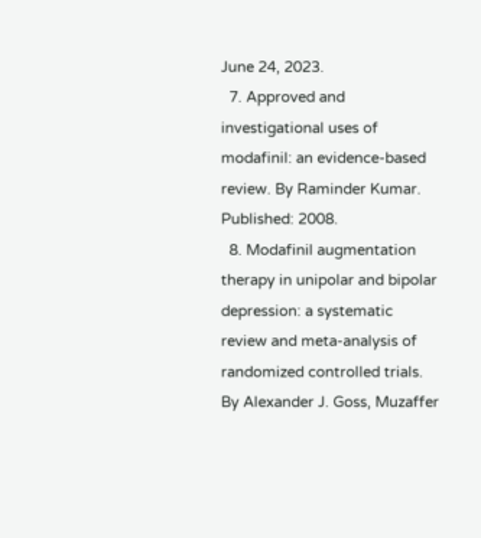June 24, 2023.
  7. Approved and investigational uses of modafinil: an evidence-based review. By Raminder Kumar. Published: 2008.
  8. Modafinil augmentation therapy in unipolar and bipolar depression: a systematic review and meta-analysis of randomized controlled trials. By Alexander J. Goss, Muzaffer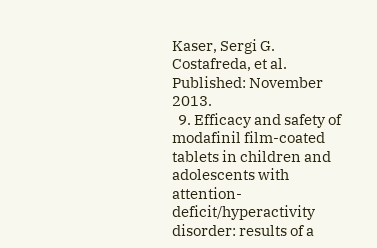Kaser, Sergi G. Costafreda, et al. Published: November 2013.
  9. Efficacy and safety of modafinil film-coated tablets in children and adolescents with attention-deficit/hyperactivity disorder: results of a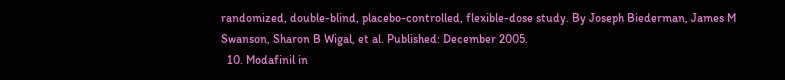randomized, double-blind, placebo-controlled, flexible-dose study. By Joseph Biederman, James M Swanson, Sharon B Wigal, et al. Published: December 2005.
  10. Modafinil in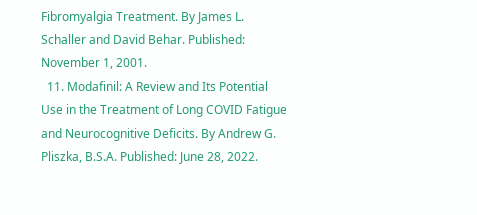Fibromyalgia Treatment. By James L. Schaller and David Behar. Published: November 1, 2001.
  11. Modafinil: A Review and Its Potential Use in the Treatment of Long COVID Fatigue and Neurocognitive Deficits. By Andrew G. Pliszka, B.S.A. Published: June 28, 2022.